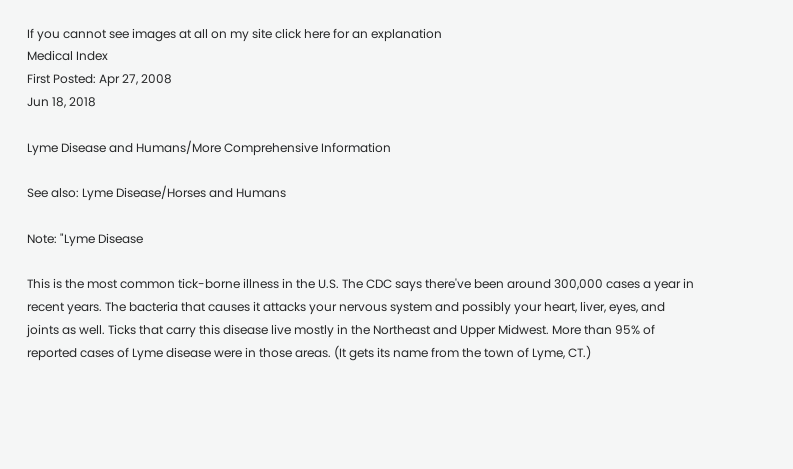If you cannot see images at all on my site click here for an explanation
Medical Index
First Posted: Apr 27, 2008
Jun 18, 2018

Lyme Disease and Humans/More Comprehensive Information

See also: Lyme Disease/Horses and Humans

Note: "Lyme Disease

This is the most common tick-borne illness in the U.S. The CDC says there've been around 300,000 cases a year in recent years. The bacteria that causes it attacks your nervous system and possibly your heart, liver, eyes, and joints as well. Ticks that carry this disease live mostly in the Northeast and Upper Midwest. More than 95% of reported cases of Lyme disease were in those areas. (It gets its name from the town of Lyme, CT.)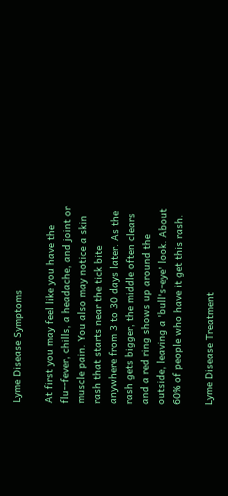Lyme Disease Symptoms

At first you may feel like you have the flu--fever, chills, a headache, and joint or muscle pain. You also may notice a skin rash that starts near the tick bite anywhere from 3 to 30 days later. As the rash gets bigger, the middle often clears and a red ring shows up around the outside, leaving a 'bull's-eye' look. About 60% of people who have it get this rash.

Lyme Disease Treatment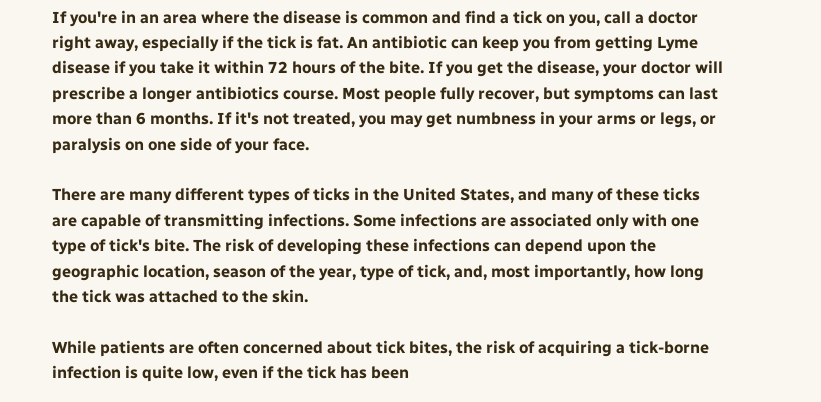If you're in an area where the disease is common and find a tick on you, call a doctor right away, especially if the tick is fat. An antibiotic can keep you from getting Lyme disease if you take it within 72 hours of the bite. If you get the disease, your doctor will prescribe a longer antibiotics course. Most people fully recover, but symptoms can last more than 6 months. If it's not treated, you may get numbness in your arms or legs, or paralysis on one side of your face.

There are many different types of ticks in the United States, and many of these ticks are capable of transmitting infections. Some infections are associated only with one type of tick's bite. The risk of developing these infections can depend upon the geographic location, season of the year, type of tick, and, most importantly, how long the tick was attached to the skin.

While patients are often concerned about tick bites, the risk of acquiring a tick-borne infection is quite low, even if the tick has been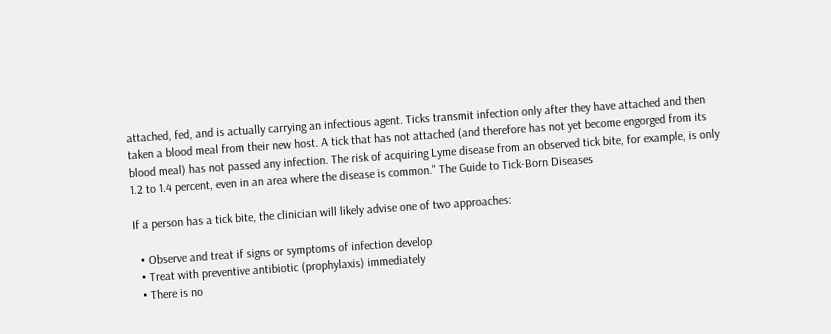attached, fed, and is actually carrying an infectious agent. Ticks transmit infection only after they have attached and then taken a blood meal from their new host. A tick that has not attached (and therefore has not yet become engorged from its blood meal) has not passed any infection. The risk of acquiring Lyme disease from an observed tick bite, for example, is only 1.2 to 1.4 percent, even in an area where the disease is common." The Guide to Tick-Born Diseases

If a person has a tick bite, the clinician will likely advise one of two approaches:

  • Observe and treat if signs or symptoms of infection develop
  • Treat with preventive antibiotic (prophylaxis) immediately
  • There is no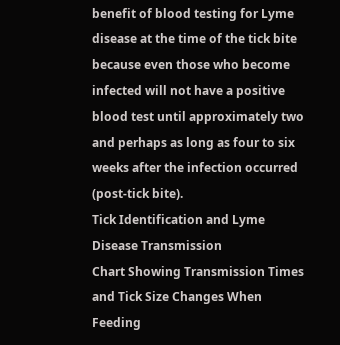benefit of blood testing for Lyme disease at the time of the tick bite because even those who become infected will not have a positive blood test until approximately two and perhaps as long as four to six weeks after the infection occurred (post-tick bite).
Tick Identification and Lyme Disease Transmission
Chart Showing Transmission Times and Tick Size Changes When Feeding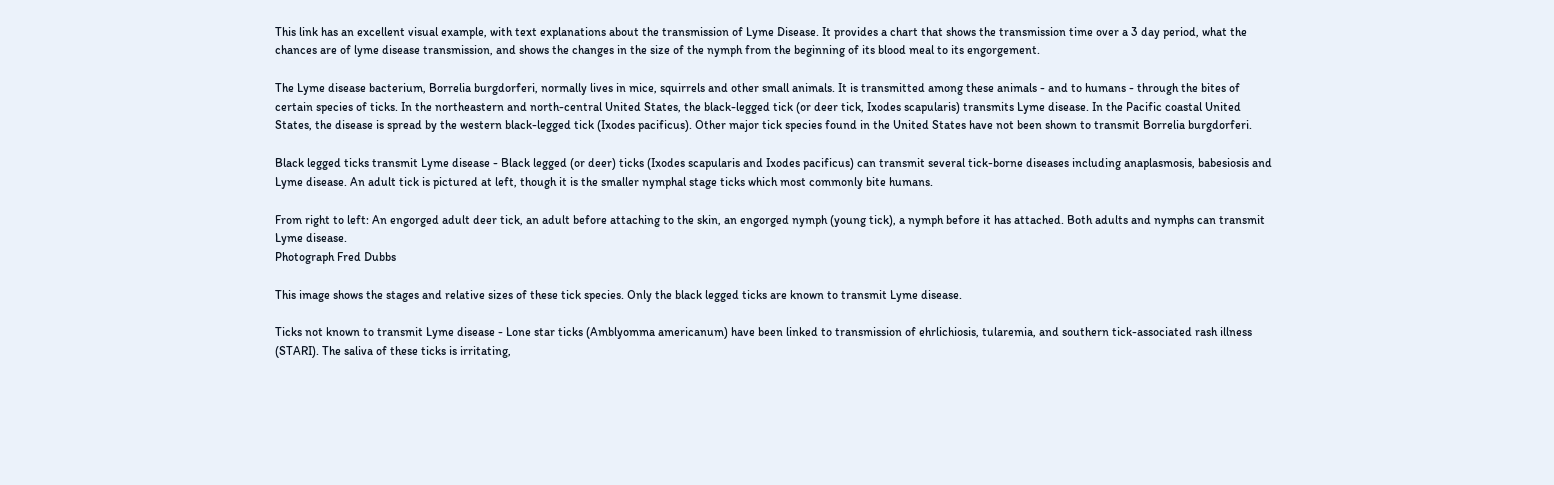This link has an excellent visual example, with text explanations about the transmission of Lyme Disease. It provides a chart that shows the transmission time over a 3 day period, what the chances are of lyme disease transmission, and shows the changes in the size of the nymph from the beginning of its blood meal to its engorgement.

The Lyme disease bacterium, Borrelia burgdorferi, normally lives in mice, squirrels and other small animals. It is transmitted among these animals - and to humans - through the bites of certain species of ticks. In the northeastern and north-central United States, the black-legged tick (or deer tick, Ixodes scapularis) transmits Lyme disease. In the Pacific coastal United States, the disease is spread by the western black-legged tick (Ixodes pacificus). Other major tick species found in the United States have not been shown to transmit Borrelia burgdorferi.

Black legged ticks transmit Lyme disease - Black legged (or deer) ticks (Ixodes scapularis and Ixodes pacificus) can transmit several tick-borne diseases including anaplasmosis, babesiosis and Lyme disease. An adult tick is pictured at left, though it is the smaller nymphal stage ticks which most commonly bite humans.

From right to left: An engorged adult deer tick, an adult before attaching to the skin, an engorged nymph (young tick), a nymph before it has attached. Both adults and nymphs can transmit Lyme disease.
Photograph Fred Dubbs

This image shows the stages and relative sizes of these tick species. Only the black legged ticks are known to transmit Lyme disease.

Ticks not known to transmit Lyme disease - Lone star ticks (Amblyomma americanum) have been linked to transmission of ehrlichiosis, tularemia, and southern tick-associated rash illness (STARI). The saliva of these ticks is irritating,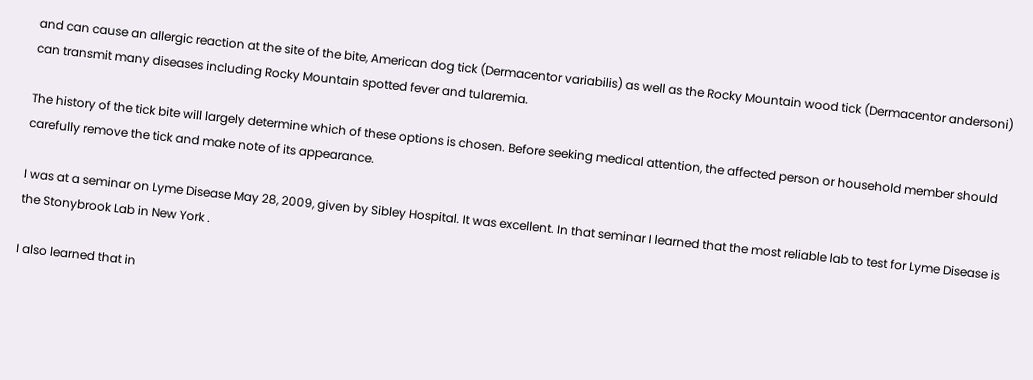and can cause an allergic reaction at the site of the bite, American dog tick (Dermacentor variabilis) as well as the Rocky Mountain wood tick (Dermacentor andersoni) can transmit many diseases including Rocky Mountain spotted fever and tularemia.

The history of the tick bite will largely determine which of these options is chosen. Before seeking medical attention, the affected person or household member should carefully remove the tick and make note of its appearance.

I was at a seminar on Lyme Disease May 28, 2009, given by Sibley Hospital. It was excellent. In that seminar I learned that the most reliable lab to test for Lyme Disease is the Stonybrook Lab in New York .

I also learned that in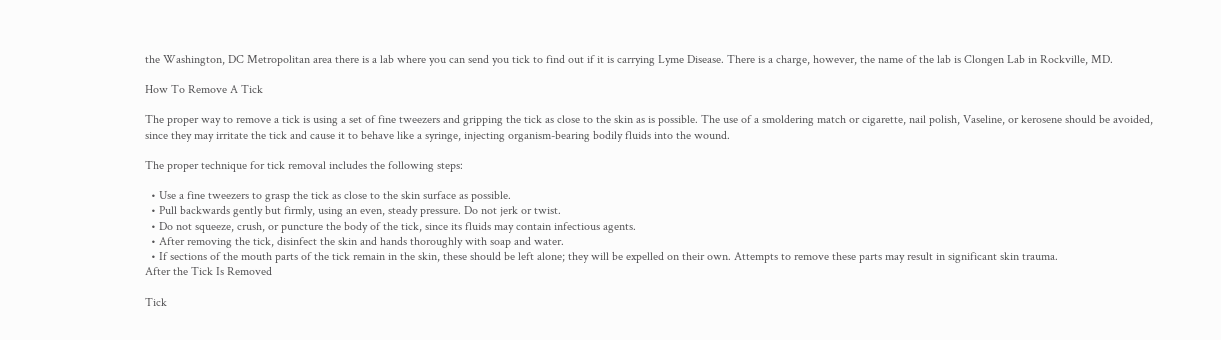the Washington, DC Metropolitan area there is a lab where you can send you tick to find out if it is carrying Lyme Disease. There is a charge, however, the name of the lab is Clongen Lab in Rockville, MD.

How To Remove A Tick

The proper way to remove a tick is using a set of fine tweezers and gripping the tick as close to the skin as is possible. The use of a smoldering match or cigarette, nail polish, Vaseline, or kerosene should be avoided, since they may irritate the tick and cause it to behave like a syringe, injecting organism-bearing bodily fluids into the wound.

The proper technique for tick removal includes the following steps:

  • Use a fine tweezers to grasp the tick as close to the skin surface as possible.
  • Pull backwards gently but firmly, using an even, steady pressure. Do not jerk or twist.
  • Do not squeeze, crush, or puncture the body of the tick, since its fluids may contain infectious agents.
  • After removing the tick, disinfect the skin and hands thoroughly with soap and water.
  • If sections of the mouth parts of the tick remain in the skin, these should be left alone; they will be expelled on their own. Attempts to remove these parts may result in significant skin trauma.
After the Tick Is Removed

Tick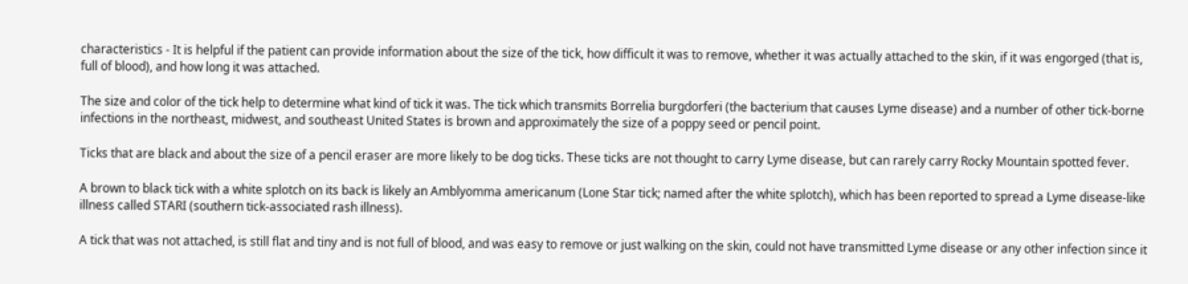characteristics - It is helpful if the patient can provide information about the size of the tick, how difficult it was to remove, whether it was actually attached to the skin, if it was engorged (that is, full of blood), and how long it was attached.

The size and color of the tick help to determine what kind of tick it was. The tick which transmits Borrelia burgdorferi (the bacterium that causes Lyme disease) and a number of other tick-borne infections in the northeast, midwest, and southeast United States is brown and approximately the size of a poppy seed or pencil point.

Ticks that are black and about the size of a pencil eraser are more likely to be dog ticks. These ticks are not thought to carry Lyme disease, but can rarely carry Rocky Mountain spotted fever.

A brown to black tick with a white splotch on its back is likely an Amblyomma americanum (Lone Star tick; named after the white splotch), which has been reported to spread a Lyme disease-like illness called STARI (southern tick-associated rash illness).

A tick that was not attached, is still flat and tiny and is not full of blood, and was easy to remove or just walking on the skin, could not have transmitted Lyme disease or any other infection since it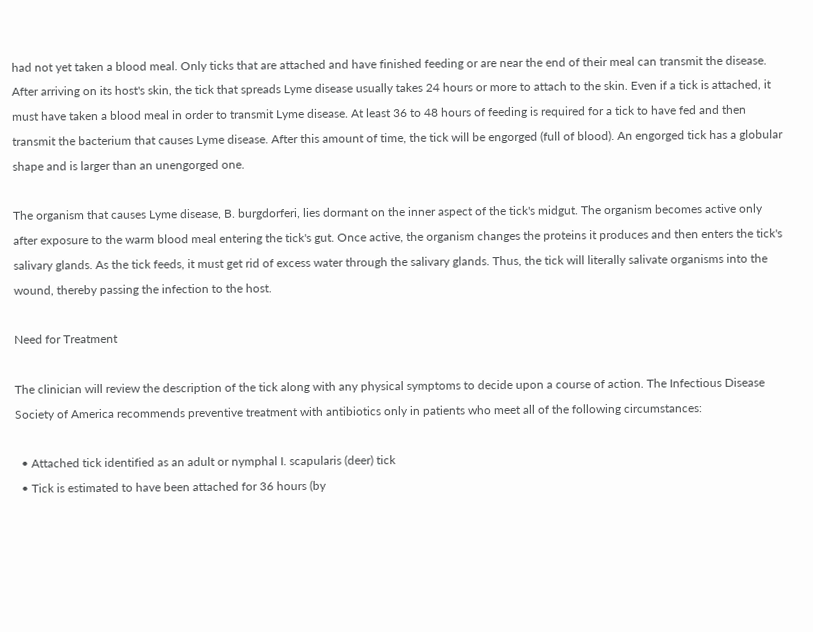had not yet taken a blood meal. Only ticks that are attached and have finished feeding or are near the end of their meal can transmit the disease. After arriving on its host's skin, the tick that spreads Lyme disease usually takes 24 hours or more to attach to the skin. Even if a tick is attached, it must have taken a blood meal in order to transmit Lyme disease. At least 36 to 48 hours of feeding is required for a tick to have fed and then transmit the bacterium that causes Lyme disease. After this amount of time, the tick will be engorged (full of blood). An engorged tick has a globular shape and is larger than an unengorged one.

The organism that causes Lyme disease, B. burgdorferi, lies dormant on the inner aspect of the tick's midgut. The organism becomes active only after exposure to the warm blood meal entering the tick's gut. Once active, the organism changes the proteins it produces and then enters the tick's salivary glands. As the tick feeds, it must get rid of excess water through the salivary glands. Thus, the tick will literally salivate organisms into the wound, thereby passing the infection to the host.

Need for Treatment

The clinician will review the description of the tick along with any physical symptoms to decide upon a course of action. The Infectious Disease Society of America recommends preventive treatment with antibiotics only in patients who meet all of the following circumstances:

  • Attached tick identified as an adult or nymphal I. scapularis (deer) tick
  • Tick is estimated to have been attached for 36 hours (by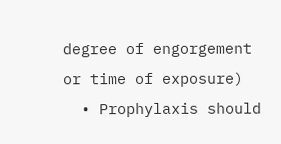degree of engorgement or time of exposure)
  • Prophylaxis should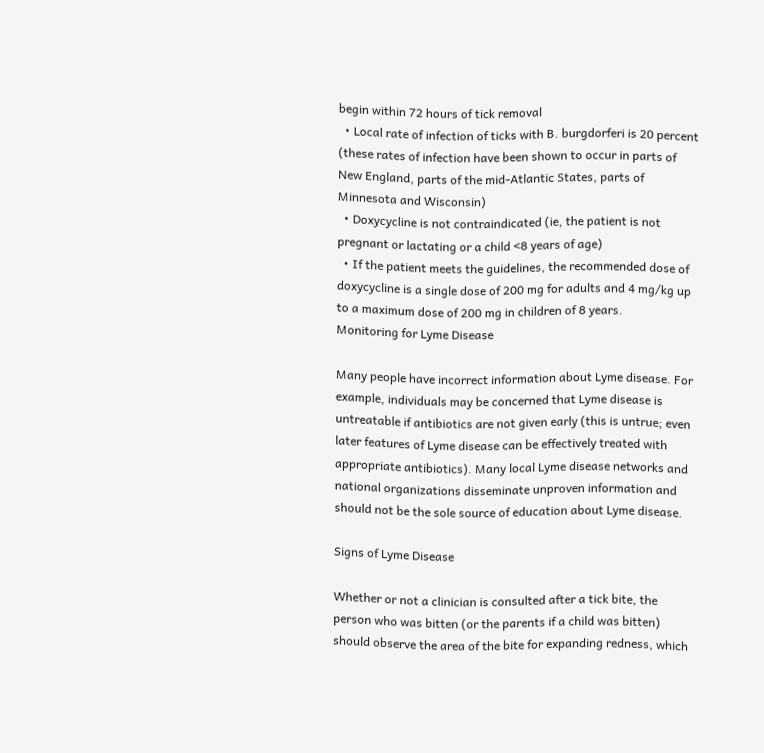begin within 72 hours of tick removal
  • Local rate of infection of ticks with B. burgdorferi is 20 percent (these rates of infection have been shown to occur in parts of New England, parts of the mid-Atlantic States, parts of Minnesota and Wisconsin)
  • Doxycycline is not contraindicated (ie, the patient is not pregnant or lactating or a child <8 years of age)
  • If the patient meets the guidelines, the recommended dose of doxycycline is a single dose of 200 mg for adults and 4 mg/kg up to a maximum dose of 200 mg in children of 8 years.
Monitoring for Lyme Disease

Many people have incorrect information about Lyme disease. For example, individuals may be concerned that Lyme disease is untreatable if antibiotics are not given early (this is untrue; even later features of Lyme disease can be effectively treated with appropriate antibiotics). Many local Lyme disease networks and national organizations disseminate unproven information and should not be the sole source of education about Lyme disease.

Signs of Lyme Disease

Whether or not a clinician is consulted after a tick bite, the person who was bitten (or the parents if a child was bitten) should observe the area of the bite for expanding redness, which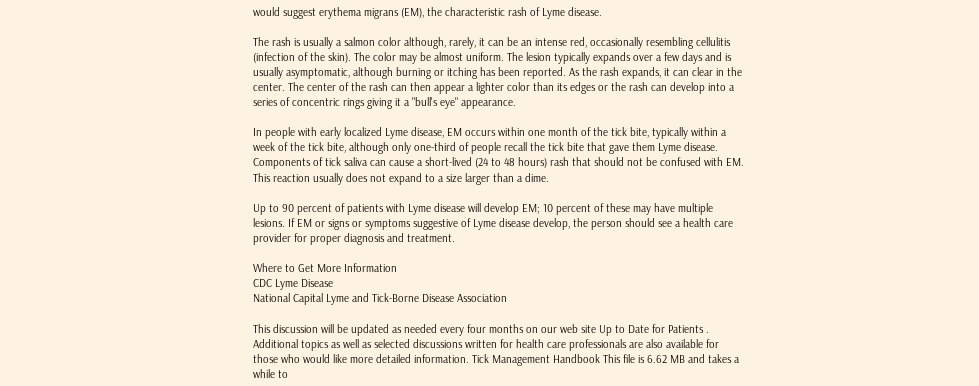would suggest erythema migrans (EM), the characteristic rash of Lyme disease.

The rash is usually a salmon color although, rarely, it can be an intense red, occasionally resembling cellulitis (infection of the skin). The color may be almost uniform. The lesion typically expands over a few days and is usually asymptomatic, although burning or itching has been reported. As the rash expands, it can clear in the center. The center of the rash can then appear a lighter color than its edges or the rash can develop into a series of concentric rings giving it a "bull's eye" appearance.

In people with early localized Lyme disease, EM occurs within one month of the tick bite, typically within a week of the tick bite, although only one-third of people recall the tick bite that gave them Lyme disease. Components of tick saliva can cause a short-lived (24 to 48 hours) rash that should not be confused with EM. This reaction usually does not expand to a size larger than a dime.

Up to 90 percent of patients with Lyme disease will develop EM; 10 percent of these may have multiple lesions. If EM or signs or symptoms suggestive of Lyme disease develop, the person should see a health care provider for proper diagnosis and treatment.

Where to Get More Information
CDC Lyme Disease
National Capital Lyme and Tick-Borne Disease Association

This discussion will be updated as needed every four months on our web site Up to Date for Patients . Additional topics as well as selected discussions written for health care professionals are also available for those who would like more detailed information. Tick Management Handbook This file is 6.62 MB and takes a while to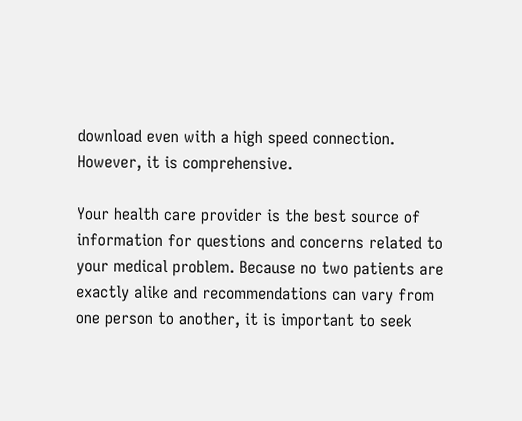download even with a high speed connection. However, it is comprehensive.

Your health care provider is the best source of information for questions and concerns related to your medical problem. Because no two patients are exactly alike and recommendations can vary from one person to another, it is important to seek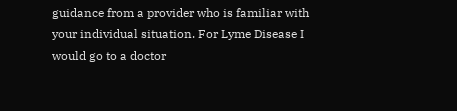guidance from a provider who is familiar with your individual situation. For Lyme Disease I would go to a doctor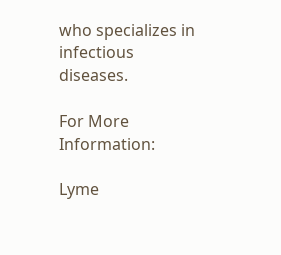who specializes in infectious diseases.

For More Information:

Lyme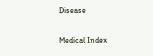Disease

Medical Index